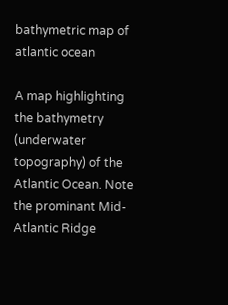bathymetric map of atlantic ocean

A map highlighting the bathymetry (underwater topography) of the Atlantic Ocean. Note the prominant Mid-Atlantic Ridge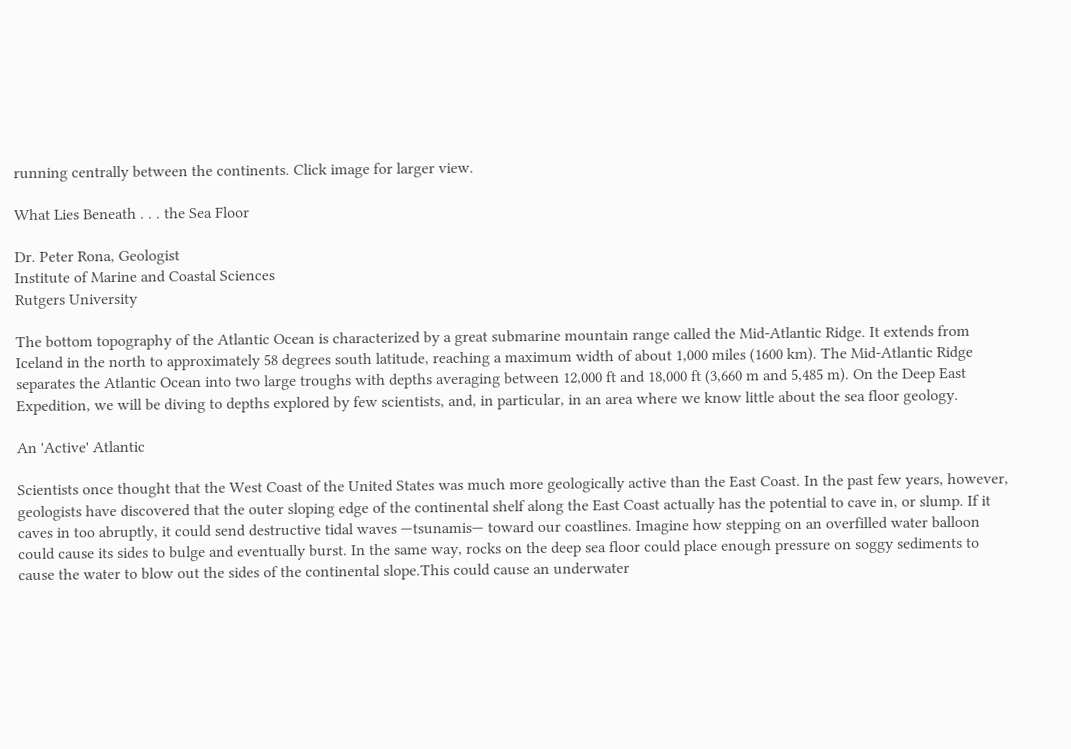running centrally between the continents. Click image for larger view.

What Lies Beneath . . . the Sea Floor

Dr. Peter Rona, Geologist
Institute of Marine and Coastal Sciences
Rutgers University

The bottom topography of the Atlantic Ocean is characterized by a great submarine mountain range called the Mid-Atlantic Ridge. It extends from Iceland in the north to approximately 58 degrees south latitude, reaching a maximum width of about 1,000 miles (1600 km). The Mid-Atlantic Ridge separates the Atlantic Ocean into two large troughs with depths averaging between 12,000 ft and 18,000 ft (3,660 m and 5,485 m). On the Deep East Expedition, we will be diving to depths explored by few scientists, and, in particular, in an area where we know little about the sea floor geology.

An 'Active' Atlantic

Scientists once thought that the West Coast of the United States was much more geologically active than the East Coast. In the past few years, however, geologists have discovered that the outer sloping edge of the continental shelf along the East Coast actually has the potential to cave in, or slump. If it caves in too abruptly, it could send destructive tidal waves —tsunamis— toward our coastlines. Imagine how stepping on an overfilled water balloon could cause its sides to bulge and eventually burst. In the same way, rocks on the deep sea floor could place enough pressure on soggy sediments to cause the water to blow out the sides of the continental slope.This could cause an underwater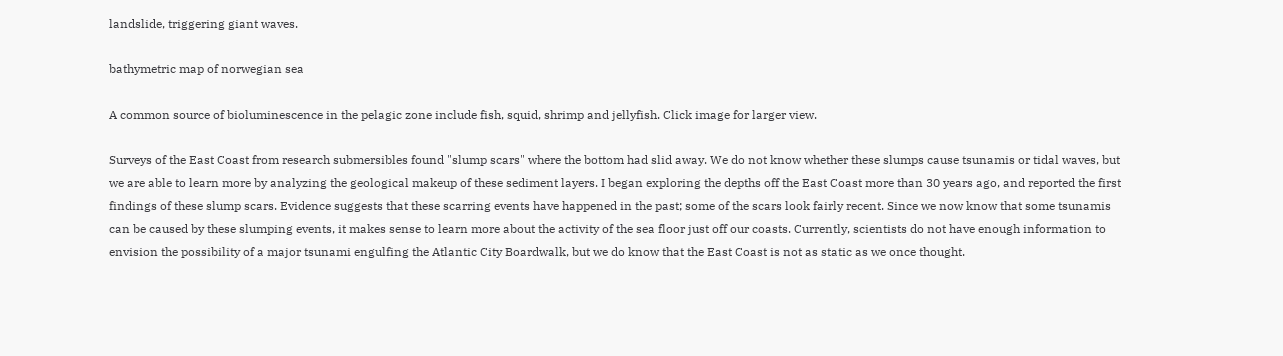landslide, triggering giant waves.

bathymetric map of norwegian sea

A common source of bioluminescence in the pelagic zone include fish, squid, shrimp and jellyfish. Click image for larger view.

Surveys of the East Coast from research submersibles found "slump scars" where the bottom had slid away. We do not know whether these slumps cause tsunamis or tidal waves, but we are able to learn more by analyzing the geological makeup of these sediment layers. I began exploring the depths off the East Coast more than 30 years ago, and reported the first findings of these slump scars. Evidence suggests that these scarring events have happened in the past; some of the scars look fairly recent. Since we now know that some tsunamis can be caused by these slumping events, it makes sense to learn more about the activity of the sea floor just off our coasts. Currently, scientists do not have enough information to envision the possibility of a major tsunami engulfing the Atlantic City Boardwalk, but we do know that the East Coast is not as static as we once thought.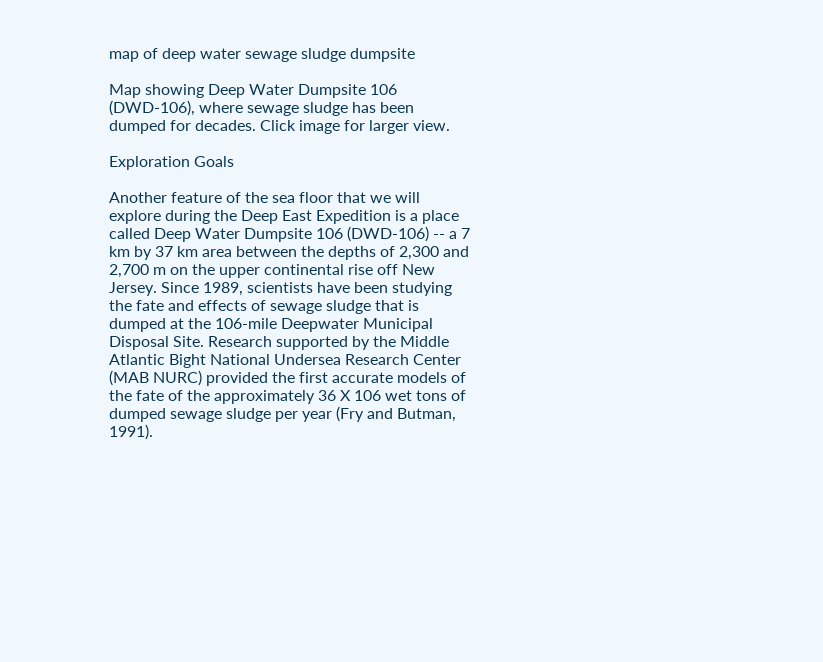map of deep water sewage sludge dumpsite

Map showing Deep Water Dumpsite 106 (DWD-106), where sewage sludge has been dumped for decades. Click image for larger view.

Exploration Goals

Another feature of the sea floor that we will explore during the Deep East Expedition is a place called Deep Water Dumpsite 106 (DWD-106) -- a 7 km by 37 km area between the depths of 2,300 and 2,700 m on the upper continental rise off New Jersey. Since 1989, scientists have been studying the fate and effects of sewage sludge that is dumped at the 106-mile Deepwater Municipal Disposal Site. Research supported by the Middle Atlantic Bight National Undersea Research Center (MAB NURC) provided the first accurate models of the fate of the approximately 36 X 106 wet tons of dumped sewage sludge per year (Fry and Butman, 1991).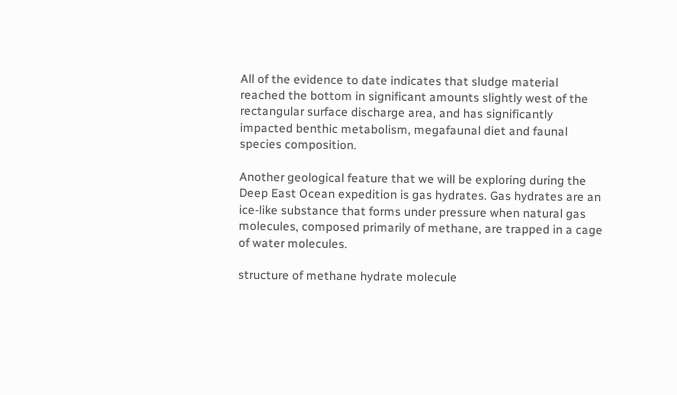All of the evidence to date indicates that sludge material reached the bottom in significant amounts slightly west of the rectangular surface discharge area, and has significantly impacted benthic metabolism, megafaunal diet and faunal species composition.

Another geological feature that we will be exploring during the Deep East Ocean expedition is gas hydrates. Gas hydrates are an ice-like substance that forms under pressure when natural gas molecules, composed primarily of methane, are trapped in a cage of water molecules.

structure of methane hydrate molecule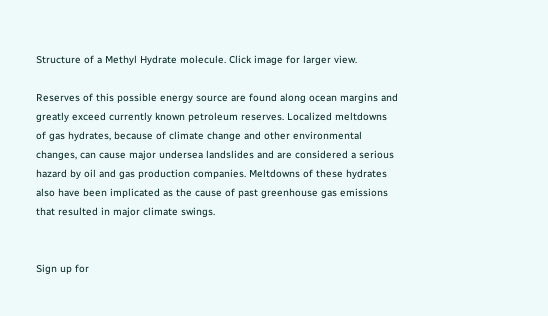Structure of a Methyl Hydrate molecule. Click image for larger view.

Reserves of this possible energy source are found along ocean margins and greatly exceed currently known petroleum reserves. Localized meltdowns of gas hydrates, because of climate change and other environmental changes, can cause major undersea landslides and are considered a serious hazard by oil and gas production companies. Meltdowns of these hydrates also have been implicated as the cause of past greenhouse gas emissions that resulted in major climate swings.


Sign up for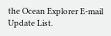the Ocean Explorer E-mail Update List.